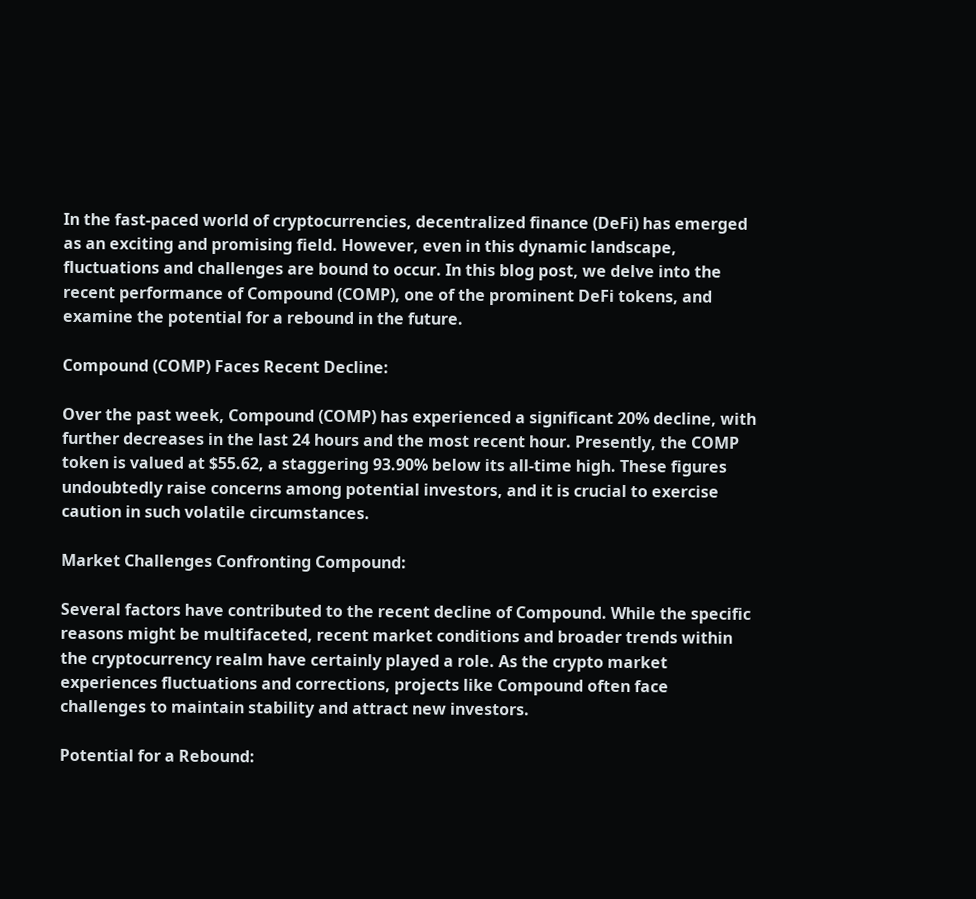In the fast-paced world of cryptocurrencies, decentralized finance (DeFi) has emerged as an exciting and promising field. However, even in this dynamic landscape, fluctuations and challenges are bound to occur. In this blog post, we delve into the recent performance of Compound (COMP), one of the prominent DeFi tokens, and examine the potential for a rebound in the future.

Compound (COMP) Faces Recent Decline:

Over the past week, Compound (COMP) has experienced a significant 20% decline, with further decreases in the last 24 hours and the most recent hour. Presently, the COMP token is valued at $55.62, a staggering 93.90% below its all-time high. These figures undoubtedly raise concerns among potential investors, and it is crucial to exercise caution in such volatile circumstances.

Market Challenges Confronting Compound:

Several factors have contributed to the recent decline of Compound. While the specific reasons might be multifaceted, recent market conditions and broader trends within the cryptocurrency realm have certainly played a role. As the crypto market experiences fluctuations and corrections, projects like Compound often face challenges to maintain stability and attract new investors.

Potential for a Rebound: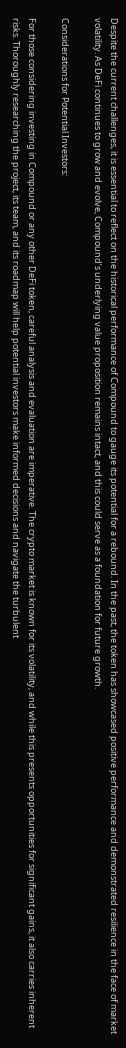Despite the current challenges, it is essential to reflect on the historical performance of Compound to gauge its potential for a rebound. In the past, the token has showcased positive performance and demonstrated resilience in the face of market volatility. As DeFi continues to grow and evolve, Compound’s underlying value proposition remains intact, and this could serve as a foundation for future growth.

Considerations for Potential Investors:

For those considering investing in Compound or any other DeFi token, careful analysis and evaluation are imperative. The crypto market is known for its volatility, and while this presents opportunities for significant gains, it also carries inherent risks. Thoroughly researching the project, its team, and its roadmap will help potential investors make informed decisions and navigate the turbulent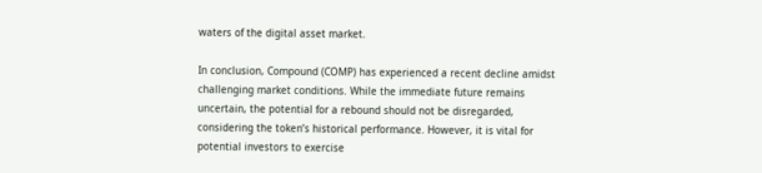waters of the digital asset market.

In conclusion, Compound (COMP) has experienced a recent decline amidst challenging market conditions. While the immediate future remains uncertain, the potential for a rebound should not be disregarded, considering the token’s historical performance. However, it is vital for potential investors to exercise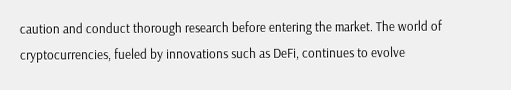caution and conduct thorough research before entering the market. The world of cryptocurrencies, fueled by innovations such as DeFi, continues to evolve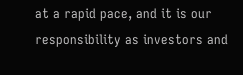at a rapid pace, and it is our responsibility as investors and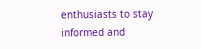enthusiasts to stay informed and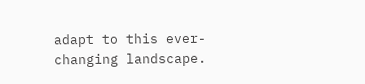adapt to this ever-changing landscape.